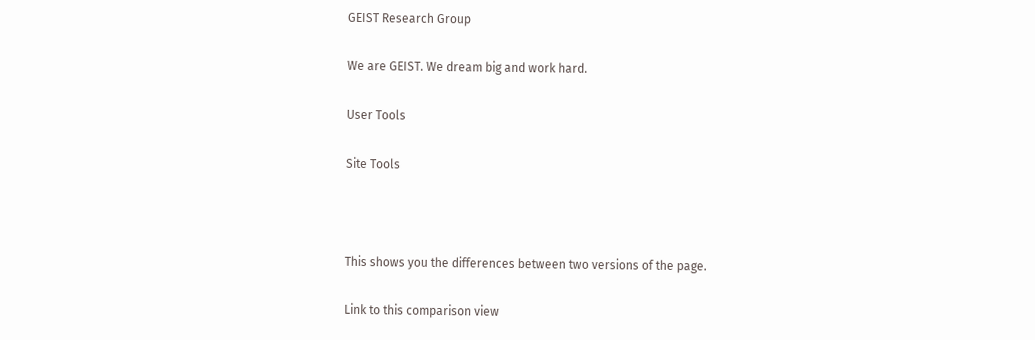GEIST Research Group

We are GEIST. We dream big and work hard.

User Tools

Site Tools



This shows you the differences between two versions of the page.

Link to this comparison view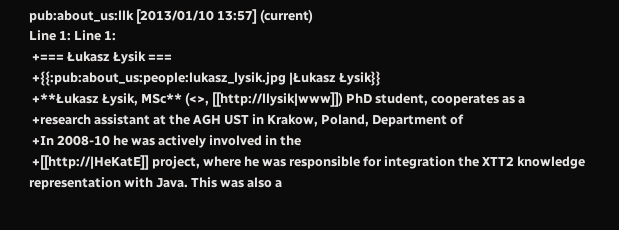pub:about_us:llk [2013/01/10 13:57] (current)
Line 1: Line 1:
 +=== Łukasz Łysik ===
 +{{:pub:about_us:people:lukasz_lysik.jpg |Łukasz Łysik}}
 +**Łukasz Łysik, MSc** (<>, [[http://llysik|www]]) PhD student, cooperates as a
 +research assistant at the AGH UST in Krakow, Poland, Department of
 +In 2008-10 he was actively involved in the
 +[[http://|HeKatE]] project, where he was responsible for integration the XTT2 knowledge representation with Java. This was also a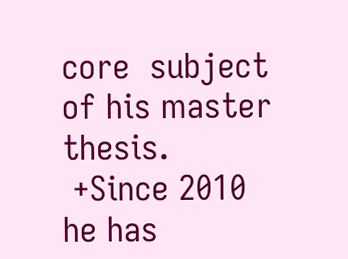core  subject of his master thesis.
 +Since 2010 he has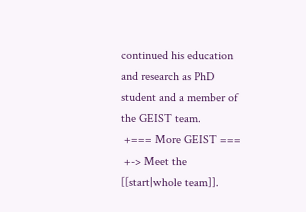continued his education and research as PhD student and a member of the GEIST team.
 +=== More GEIST ===
 +-> Meet the [[start|whole team]].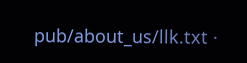pub/about_us/llk.txt ·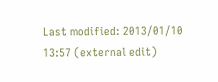Last modified: 2013/01/10 13:57 (external edit)